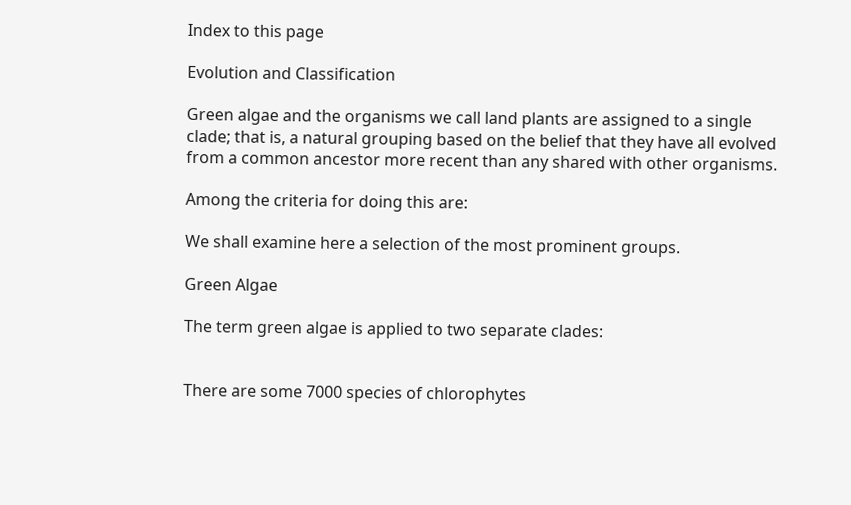Index to this page

Evolution and Classification

Green algae and the organisms we call land plants are assigned to a single clade; that is, a natural grouping based on the belief that they have all evolved from a common ancestor more recent than any shared with other organisms.

Among the criteria for doing this are:

We shall examine here a selection of the most prominent groups.

Green Algae

The term green algae is applied to two separate clades:


There are some 7000 species of chlorophytes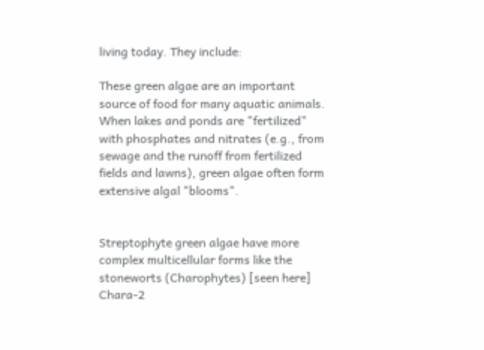living today. They include:

These green algae are an important source of food for many aquatic animals. When lakes and ponds are "fertilized" with phosphates and nitrates (e.g., from sewage and the runoff from fertilized fields and lawns), green algae often form extensive algal "blooms".


Streptophyte green algae have more complex multicellular forms like the stoneworts (Charophytes) [seen here] Chara-2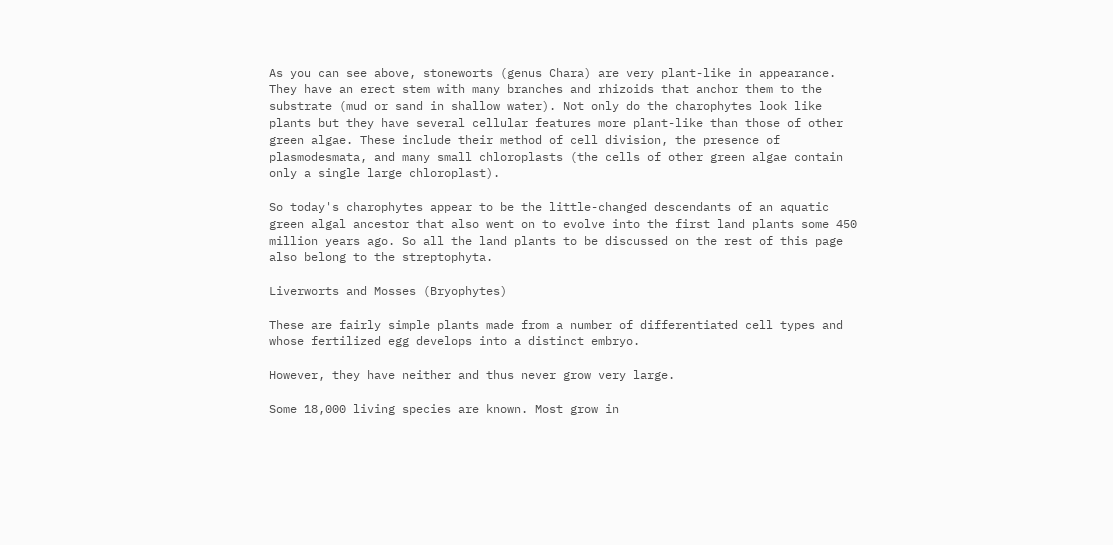As you can see above, stoneworts (genus Chara) are very plant-like in appearance. They have an erect stem with many branches and rhizoids that anchor them to the substrate (mud or sand in shallow water). Not only do the charophytes look like plants but they have several cellular features more plant-like than those of other green algae. These include their method of cell division, the presence of plasmodesmata, and many small chloroplasts (the cells of other green algae contain only a single large chloroplast).

So today's charophytes appear to be the little-changed descendants of an aquatic green algal ancestor that also went on to evolve into the first land plants some 450 million years ago. So all the land plants to be discussed on the rest of this page also belong to the streptophyta.

Liverworts and Mosses (Bryophytes)

These are fairly simple plants made from a number of differentiated cell types and whose fertilized egg develops into a distinct embryo.

However, they have neither and thus never grow very large.

Some 18,000 living species are known. Most grow in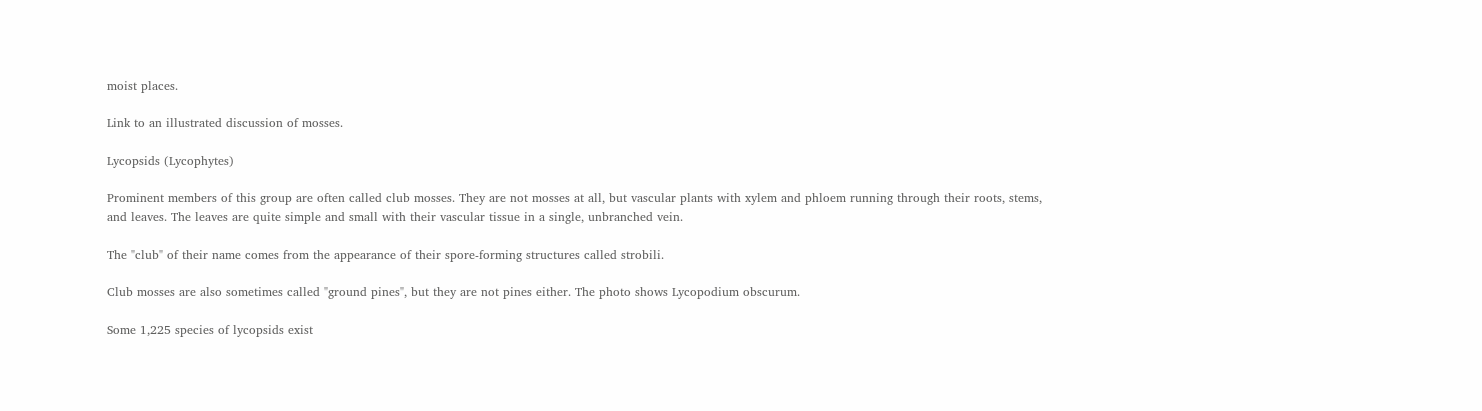moist places.

Link to an illustrated discussion of mosses.

Lycopsids (Lycophytes)

Prominent members of this group are often called club mosses. They are not mosses at all, but vascular plants with xylem and phloem running through their roots, stems, and leaves. The leaves are quite simple and small with their vascular tissue in a single, unbranched vein.

The "club" of their name comes from the appearance of their spore-forming structures called strobili.

Club mosses are also sometimes called "ground pines", but they are not pines either. The photo shows Lycopodium obscurum.

Some 1,225 species of lycopsids exist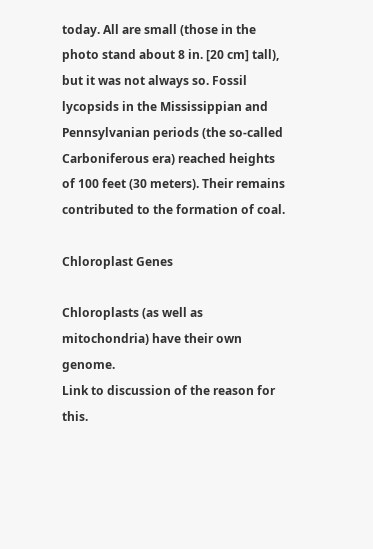today. All are small (those in the photo stand about 8 in. [20 cm] tall), but it was not always so. Fossil lycopsids in the Mississippian and Pennsylvanian periods (the so-called Carboniferous era) reached heights of 100 feet (30 meters). Their remains contributed to the formation of coal.

Chloroplast Genes

Chloroplasts (as well as mitochondria) have their own genome.
Link to discussion of the reason for this.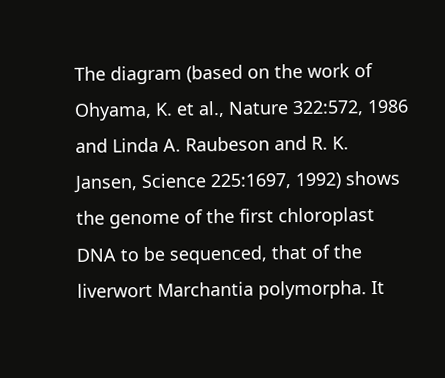The diagram (based on the work of Ohyama, K. et al., Nature 322:572, 1986 and Linda A. Raubeson and R. K. Jansen, Science 225:1697, 1992) shows the genome of the first chloroplast DNA to be sequenced, that of the liverwort Marchantia polymorpha. It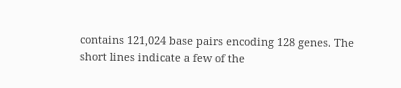contains 121,024 base pairs encoding 128 genes. The short lines indicate a few of the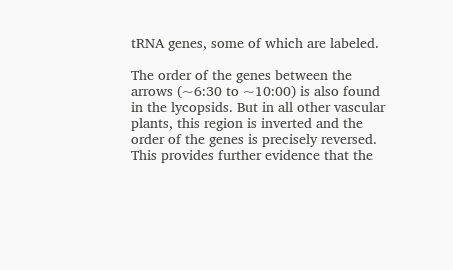tRNA genes, some of which are labeled.

The order of the genes between the arrows (~6:30 to ~10:00) is also found in the lycopsids. But in all other vascular plants, this region is inverted and the order of the genes is precisely reversed. This provides further evidence that the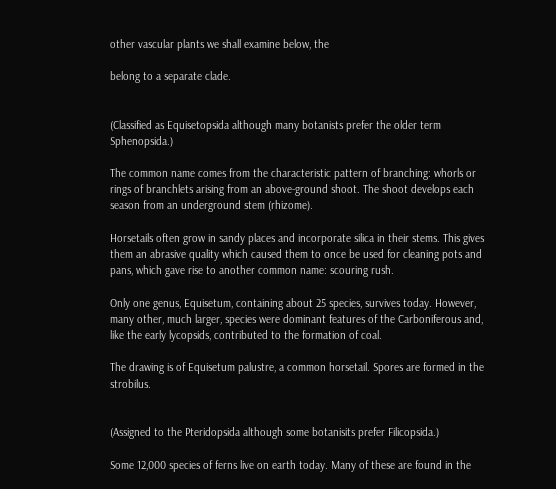other vascular plants we shall examine below, the

belong to a separate clade.


(Classified as Equisetopsida although many botanists prefer the older term Sphenopsida.)

The common name comes from the characteristic pattern of branching: whorls or rings of branchlets arising from an above-ground shoot. The shoot develops each season from an underground stem (rhizome).

Horsetails often grow in sandy places and incorporate silica in their stems. This gives them an abrasive quality which caused them to once be used for cleaning pots and pans, which gave rise to another common name: scouring rush.

Only one genus, Equisetum, containing about 25 species, survives today. However, many other, much larger, species were dominant features of the Carboniferous and, like the early lycopsids, contributed to the formation of coal.

The drawing is of Equisetum palustre, a common horsetail. Spores are formed in the strobilus.


(Assigned to the Pteridopsida although some botanisits prefer Filicopsida.)

Some 12,000 species of ferns live on earth today. Many of these are found in the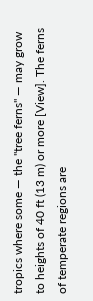tropics where some — the "tree ferns" — may grow to heights of 40 ft (13 m) or more [View]. The ferns of temperate regions are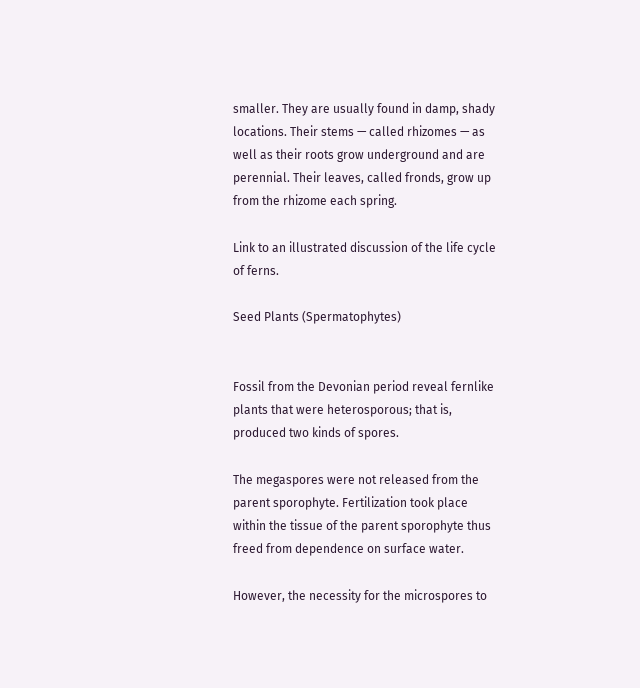smaller. They are usually found in damp, shady locations. Their stems — called rhizomes — as well as their roots grow underground and are perennial. Their leaves, called fronds, grow up from the rhizome each spring.

Link to an illustrated discussion of the life cycle of ferns.

Seed Plants (Spermatophytes)


Fossil from the Devonian period reveal fernlike plants that were heterosporous; that is, produced two kinds of spores.

The megaspores were not released from the parent sporophyte. Fertilization took place within the tissue of the parent sporophyte thus freed from dependence on surface water.

However, the necessity for the microspores to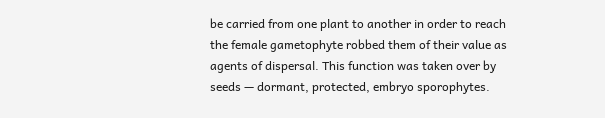be carried from one plant to another in order to reach the female gametophyte robbed them of their value as agents of dispersal. This function was taken over by seeds — dormant, protected, embryo sporophytes.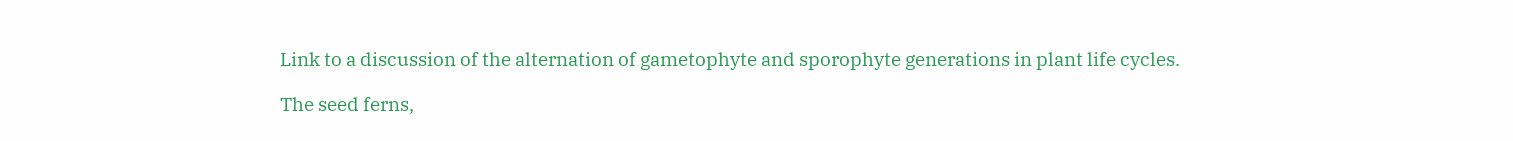Link to a discussion of the alternation of gametophyte and sporophyte generations in plant life cycles.

The seed ferns,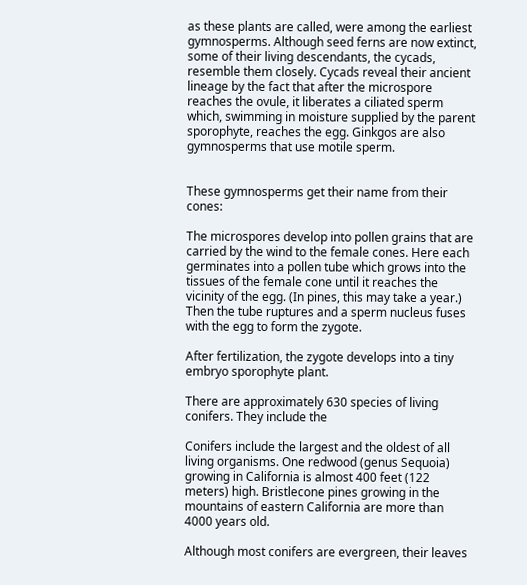as these plants are called, were among the earliest gymnosperms. Although seed ferns are now extinct, some of their living descendants, the cycads, resemble them closely. Cycads reveal their ancient lineage by the fact that after the microspore reaches the ovule, it liberates a ciliated sperm which, swimming in moisture supplied by the parent sporophyte, reaches the egg. Ginkgos are also gymnosperms that use motile sperm.


These gymnosperms get their name from their cones:

The microspores develop into pollen grains that are carried by the wind to the female cones. Here each germinates into a pollen tube which grows into the tissues of the female cone until it reaches the vicinity of the egg. (In pines, this may take a year.) Then the tube ruptures and a sperm nucleus fuses with the egg to form the zygote.

After fertilization, the zygote develops into a tiny embryo sporophyte plant.

There are approximately 630 species of living conifers. They include the

Conifers include the largest and the oldest of all living organisms. One redwood (genus Sequoia) growing in California is almost 400 feet (122 meters) high. Bristlecone pines growing in the mountains of eastern California are more than 4000 years old.

Although most conifers are evergreen, their leaves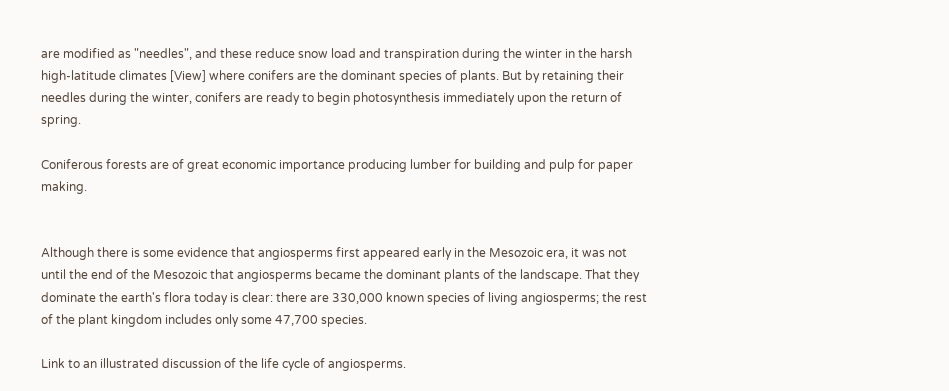are modified as "needles", and these reduce snow load and transpiration during the winter in the harsh high-latitude climates [View] where conifers are the dominant species of plants. But by retaining their needles during the winter, conifers are ready to begin photosynthesis immediately upon the return of spring.

Coniferous forests are of great economic importance producing lumber for building and pulp for paper making.


Although there is some evidence that angiosperms first appeared early in the Mesozoic era, it was not until the end of the Mesozoic that angiosperms became the dominant plants of the landscape. That they dominate the earth's flora today is clear: there are 330,000 known species of living angiosperms; the rest of the plant kingdom includes only some 47,700 species.

Link to an illustrated discussion of the life cycle of angiosperms.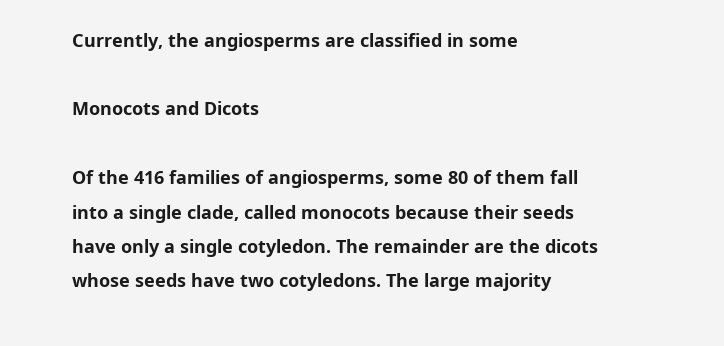Currently, the angiosperms are classified in some

Monocots and Dicots

Of the 416 families of angiosperms, some 80 of them fall into a single clade, called monocots because their seeds have only a single cotyledon. The remainder are the dicots whose seeds have two cotyledons. The large majority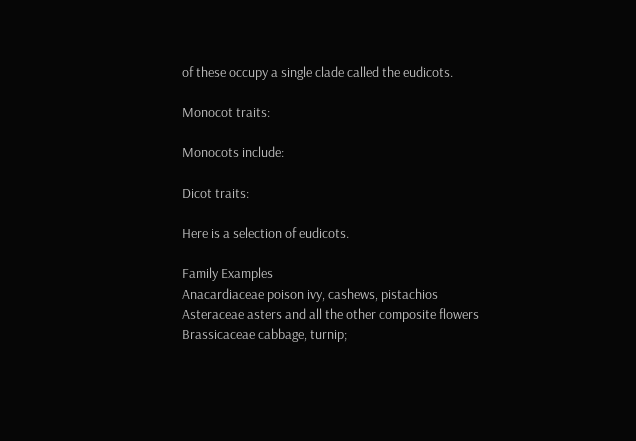of these occupy a single clade called the eudicots.

Monocot traits:

Monocots include:

Dicot traits:

Here is a selection of eudicots.

Family Examples
Anacardiaceae poison ivy, cashews, pistachios
Asteraceae asters and all the other composite flowers
Brassicaceae cabbage, turnip;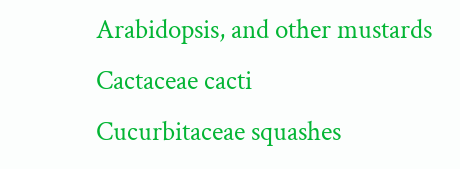Arabidopsis, and other mustards
Cactaceae cacti
Cucurbitaceae squashes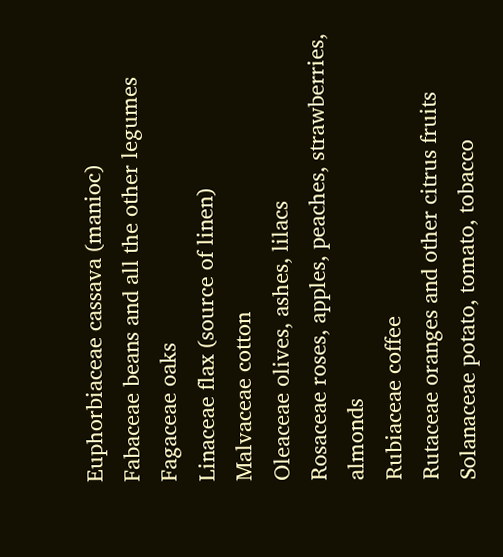Euphorbiaceae cassava (manioc)
Fabaceae beans and all the other legumes
Fagaceae oaks
Linaceae flax (source of linen)
Malvaceae cotton
Oleaceae olives, ashes, lilacs
Rosaceae roses, apples, peaches, strawberries, almonds
Rubiaceae coffee
Rutaceae oranges and other citrus fruits
Solanaceae potato, tomato, tobacco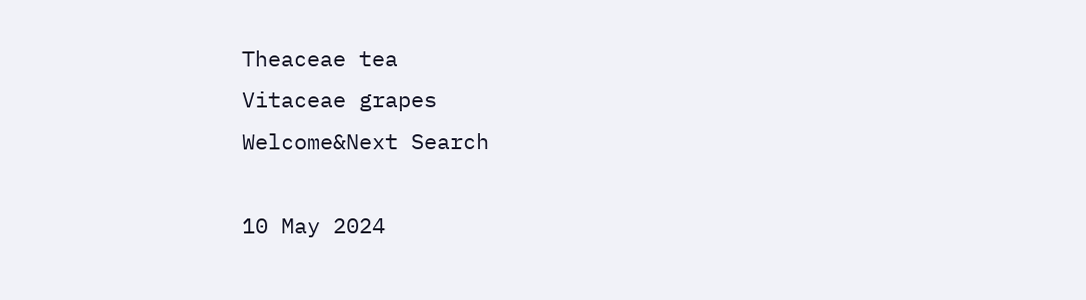Theaceae tea
Vitaceae grapes
Welcome&Next Search

10 May 2024